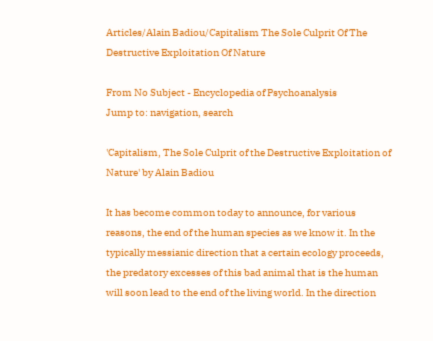Articles/Alain Badiou/Capitalism The Sole Culprit Of The Destructive Exploitation Of Nature

From No Subject - Encyclopedia of Psychoanalysis
Jump to: navigation, search

'Capitalism, The Sole Culprit of the Destructive Exploitation of Nature' by Alain Badiou

It has become common today to announce, for various reasons, the end of the human species as we know it. In the typically messianic direction that a certain ecology proceeds, the predatory excesses of this bad animal that is the human will soon lead to the end of the living world. In the direction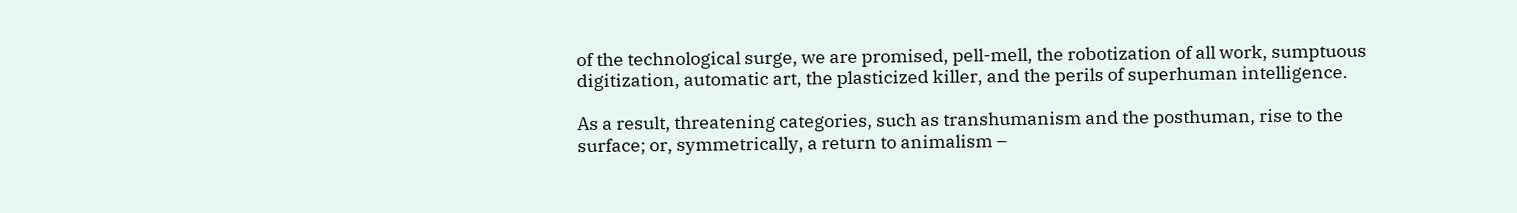of the technological surge, we are promised, pell-mell, the robotization of all work, sumptuous digitization, automatic art, the plasticized killer, and the perils of superhuman intelligence.

As a result, threatening categories, such as transhumanism and the posthuman, rise to the surface; or, symmetrically, a return to animalism –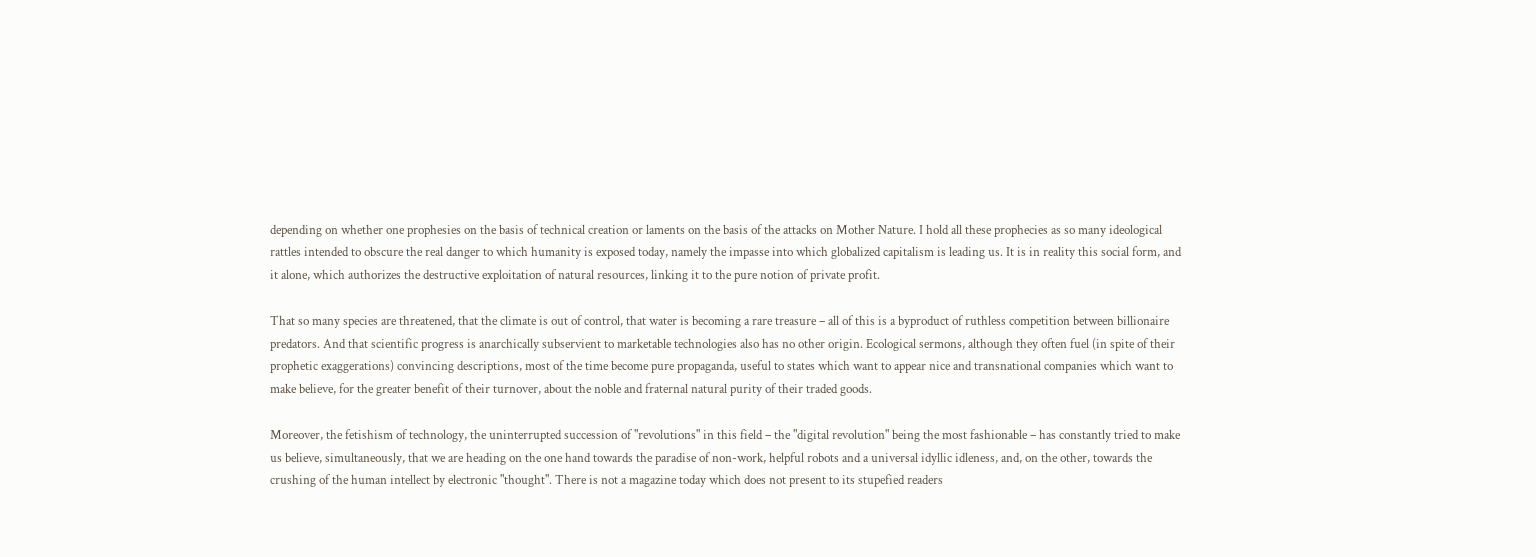depending on whether one prophesies on the basis of technical creation or laments on the basis of the attacks on Mother Nature. I hold all these prophecies as so many ideological rattles intended to obscure the real danger to which humanity is exposed today, namely the impasse into which globalized capitalism is leading us. It is in reality this social form, and it alone, which authorizes the destructive exploitation of natural resources, linking it to the pure notion of private profit.

That so many species are threatened, that the climate is out of control, that water is becoming a rare treasure – all of this is a byproduct of ruthless competition between billionaire predators. And that scientific progress is anarchically subservient to marketable technologies also has no other origin. Ecological sermons, although they often fuel (in spite of their prophetic exaggerations) convincing descriptions, most of the time become pure propaganda, useful to states which want to appear nice and transnational companies which want to make believe, for the greater benefit of their turnover, about the noble and fraternal natural purity of their traded goods.

Moreover, the fetishism of technology, the uninterrupted succession of "revolutions" in this field – the "digital revolution" being the most fashionable – has constantly tried to make us believe, simultaneously, that we are heading on the one hand towards the paradise of non-work, helpful robots and a universal idyllic idleness, and, on the other, towards the crushing of the human intellect by electronic "thought". There is not a magazine today which does not present to its stupefied readers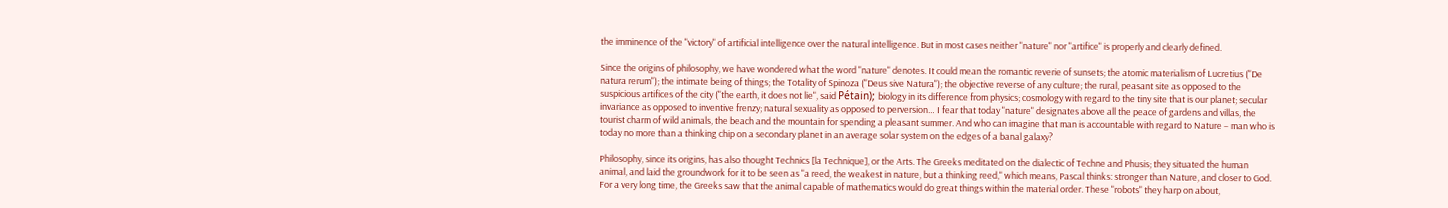the imminence of the "victory" of artificial intelligence over the natural intelligence. But in most cases neither "nature" nor "artifice" is properly and clearly defined.

Since the origins of philosophy, we have wondered what the word "nature" denotes. It could mean the romantic reverie of sunsets; the atomic materialism of Lucretius ("De natura rerum"); the intimate being of things; the Totality of Spinoza ("Deus sive Natura"); the objective reverse of any culture; the rural, peasant site as opposed to the suspicious artifices of the city ("the earth, it does not lie", said Pétain); biology in its difference from physics; cosmology with regard to the tiny site that is our planet; secular invariance as opposed to inventive frenzy; natural sexuality as opposed to perversion… I fear that today "nature" designates above all the peace of gardens and villas, the tourist charm of wild animals, the beach and the mountain for spending a pleasant summer. And who can imagine that man is accountable with regard to Nature – man who is today no more than a thinking chip on a secondary planet in an average solar system on the edges of a banal galaxy?

Philosophy, since its origins, has also thought Technics [la Technique], or the Arts. The Greeks meditated on the dialectic of Techne and Phusis; they situated the human animal, and laid the groundwork for it to be seen as "a reed, the weakest in nature, but a thinking reed," which means, Pascal thinks: stronger than Nature, and closer to God. For a very long time, the Greeks saw that the animal capable of mathematics would do great things within the material order. These "robots" they harp on about,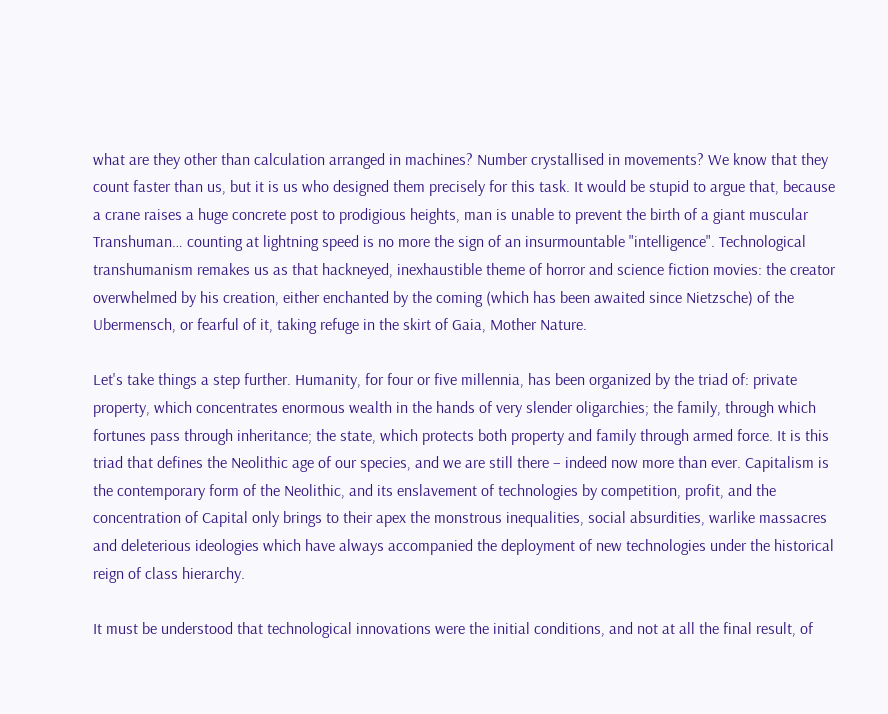what are they other than calculation arranged in machines? Number crystallised in movements? We know that they count faster than us, but it is us who designed them precisely for this task. It would be stupid to argue that, because a crane raises a huge concrete post to prodigious heights, man is unable to prevent the birth of a giant muscular Transhuman… counting at lightning speed is no more the sign of an insurmountable "intelligence". Technological transhumanism remakes us as that hackneyed, inexhaustible theme of horror and science fiction movies: the creator overwhelmed by his creation, either enchanted by the coming (which has been awaited since Nietzsche) of the Ubermensch, or fearful of it, taking refuge in the skirt of Gaia, Mother Nature.

Let's take things a step further. Humanity, for four or five millennia, has been organized by the triad of: private property, which concentrates enormous wealth in the hands of very slender oligarchies; the family, through which fortunes pass through inheritance; the state, which protects both property and family through armed force. It is this triad that defines the Neolithic age of our species, and we are still there – indeed now more than ever. Capitalism is the contemporary form of the Neolithic, and its enslavement of technologies by competition, profit, and the concentration of Capital only brings to their apex the monstrous inequalities, social absurdities, warlike massacres and deleterious ideologies which have always accompanied the deployment of new technologies under the historical reign of class hierarchy.

It must be understood that technological innovations were the initial conditions, and not at all the final result, of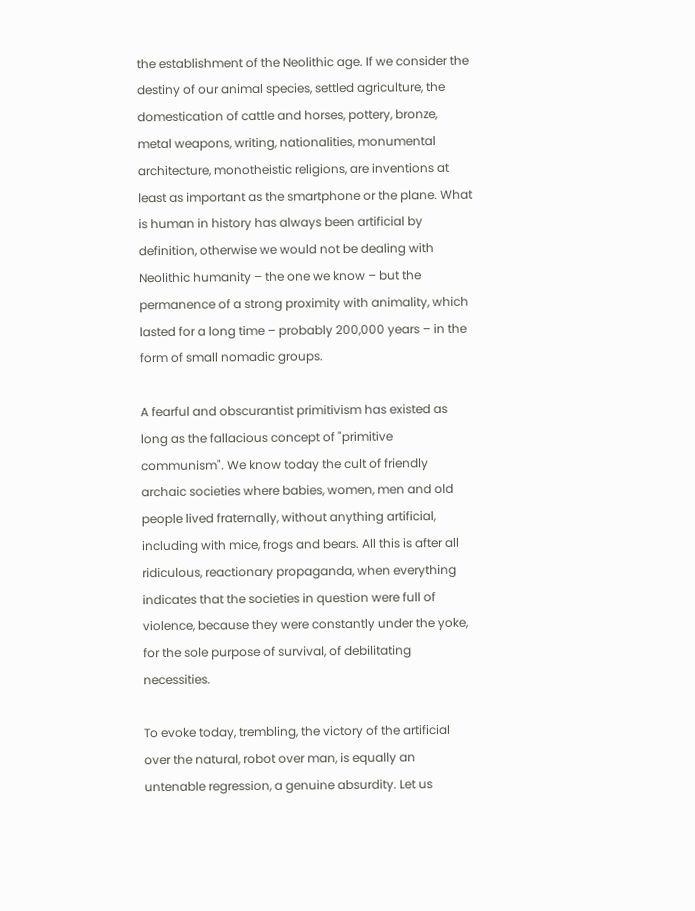the establishment of the Neolithic age. If we consider the destiny of our animal species, settled agriculture, the domestication of cattle and horses, pottery, bronze, metal weapons, writing, nationalities, monumental architecture, monotheistic religions, are inventions at least as important as the smartphone or the plane. What is human in history has always been artificial by definition, otherwise we would not be dealing with Neolithic humanity – the one we know – but the permanence of a strong proximity with animality, which lasted for a long time – probably 200,000 years – in the form of small nomadic groups.

A fearful and obscurantist primitivism has existed as long as the fallacious concept of "primitive communism". We know today the cult of friendly archaic societies where babies, women, men and old people lived fraternally, without anything artificial, including with mice, frogs and bears. All this is after all ridiculous, reactionary propaganda, when everything indicates that the societies in question were full of violence, because they were constantly under the yoke, for the sole purpose of survival, of debilitating necessities.

To evoke today, trembling, the victory of the artificial over the natural, robot over man, is equally an untenable regression, a genuine absurdity. Let us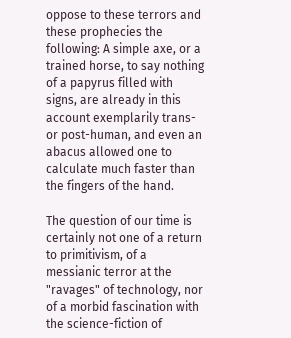oppose to these terrors and these prophecies the following: A simple axe, or a trained horse, to say nothing of a papyrus filled with signs, are already in this account exemplarily trans- or post-human, and even an abacus allowed one to calculate much faster than the fingers of the hand.

The question of our time is certainly not one of a return to primitivism, of a messianic terror at the "ravages" of technology, nor of a morbid fascination with the science-fiction of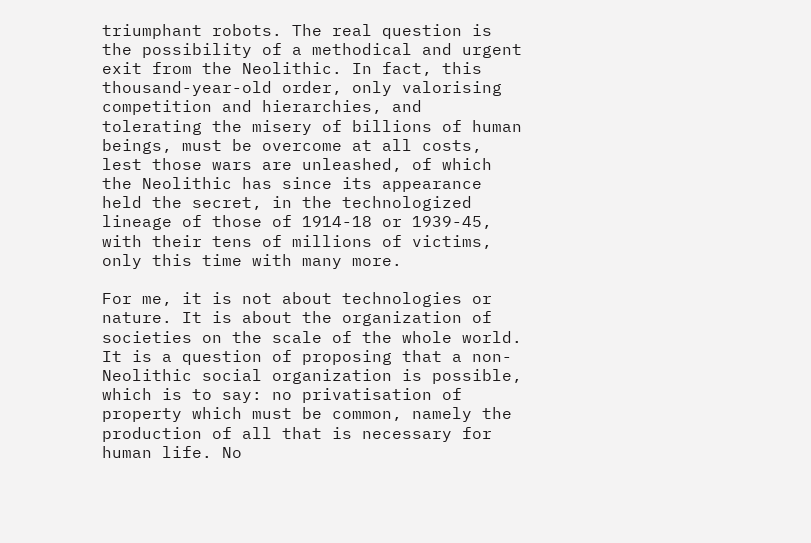triumphant robots. The real question is the possibility of a methodical and urgent exit from the Neolithic. In fact, this thousand-year-old order, only valorising competition and hierarchies, and tolerating the misery of billions of human beings, must be overcome at all costs, lest those wars are unleashed, of which the Neolithic has since its appearance held the secret, in the technologized lineage of those of 1914-18 or 1939-45, with their tens of millions of victims, only this time with many more.

For me, it is not about technologies or nature. It is about the organization of societies on the scale of the whole world. It is a question of proposing that a non-Neolithic social organization is possible, which is to say: no privatisation of property which must be common, namely the production of all that is necessary for human life. No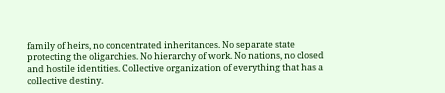family of heirs, no concentrated inheritances. No separate state protecting the oligarchies. No hierarchy of work. No nations, no closed and hostile identities. Collective organization of everything that has a collective destiny.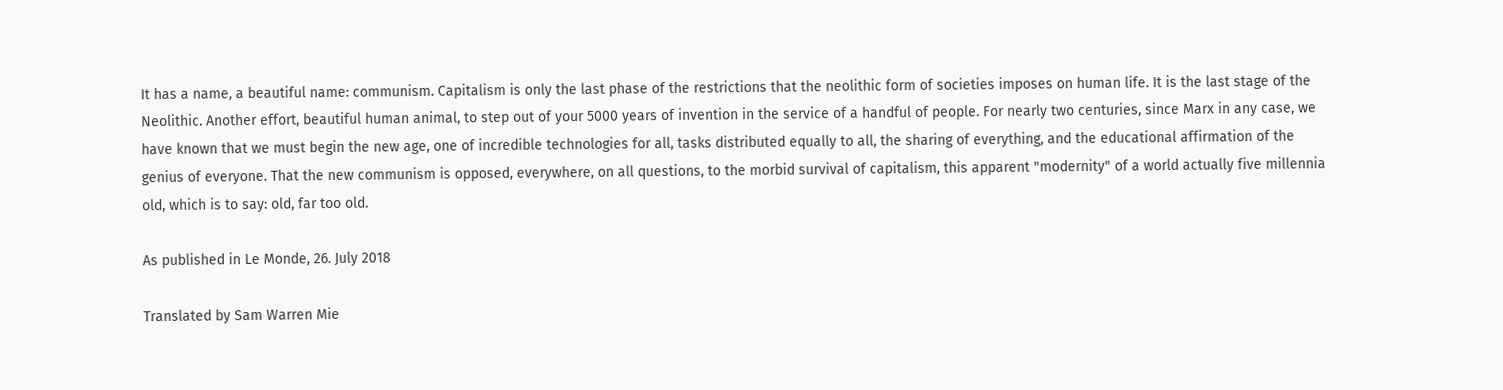It has a name, a beautiful name: communism. Capitalism is only the last phase of the restrictions that the neolithic form of societies imposes on human life. It is the last stage of the Neolithic. Another effort, beautiful human animal, to step out of your 5000 years of invention in the service of a handful of people. For nearly two centuries, since Marx in any case, we have known that we must begin the new age, one of incredible technologies for all, tasks distributed equally to all, the sharing of everything, and the educational affirmation of the genius of everyone. That the new communism is opposed, everywhere, on all questions, to the morbid survival of capitalism, this apparent "modernity" of a world actually five millennia old, which is to say: old, far too old.

As published in Le Monde, 26. July 2018

Translated by Sam Warren Mie